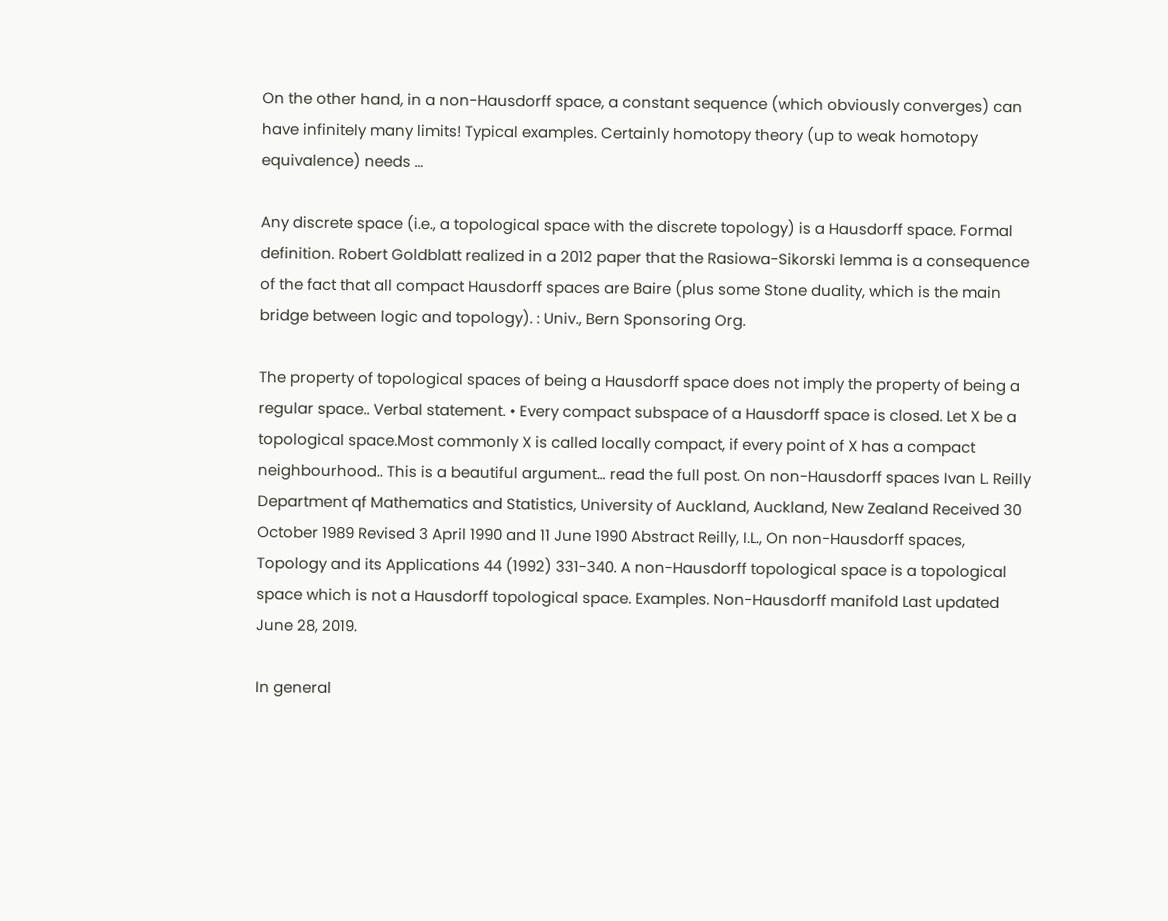On the other hand, in a non-Hausdorff space, a constant sequence (which obviously converges) can have infinitely many limits! Typical examples. Certainly homotopy theory (up to weak homotopy equivalence) needs …

Any discrete space (i.e., a topological space with the discrete topology) is a Hausdorff space. Formal definition. Robert Goldblatt realized in a 2012 paper that the Rasiowa-Sikorski lemma is a consequence of the fact that all compact Hausdorff spaces are Baire (plus some Stone duality, which is the main bridge between logic and topology). : Univ., Bern Sponsoring Org.

The property of topological spaces of being a Hausdorff space does not imply the property of being a regular space.. Verbal statement. • Every compact subspace of a Hausdorff space is closed. Let X be a topological space.Most commonly X is called locally compact, if every point of X has a compact neighbourhood.. This is a beautiful argument… read the full post. On non-Hausdorff spaces Ivan L. Reilly Department qf Mathematics and Statistics, University of Auckland, Auckland, New Zealand Received 30 October 1989 Revised 3 April 1990 and 11 June 1990 Abstract Reilly, I.L., On non-Hausdorff spaces, Topology and its Applications 44 (1992) 331-340. A non-Hausdorff topological space is a topological space which is not a Hausdorff topological space. Examples. Non-Hausdorff manifold Last updated June 28, 2019.

In general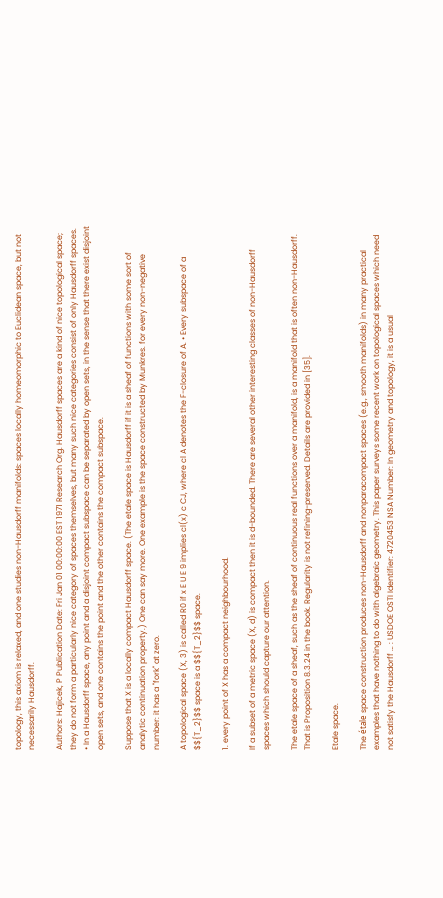topology, this axiom is relaxed, and one studies non-Hausdorff manifolds: spaces locally homeomorphic to Euclidean space, but not necessarily Hausdorff.

Authors: Hajicek, P Publication Date: Fri Jan 01 00:00:00 EST 1971 Research Org. Hausdorff spaces are a kind of nice topological space; they do not form a particularly nice category of spaces themselves, but many such nice categories consist of only Hausdorff spaces. • In a Hausdorff space, any point and a disjoint compact subspace can be separated by open sets, in the sense that there exist disjoint open sets, and one contains the point and the other contains the compact subspace.

Suppose that X is a locally compact Hausdorff space. (The etale space is Hausdorff if it is a sheaf of functions with some sort of analytic continuation property.) One can say more. One example is the space constructed by Munkres. for every non-negative number: it has a "fork" at zero.

A topological space (X, 3) is called R0 if x E U E 9 implies cl(x) c CJ, where cl A denotes the F-closure of A. • Every subspace of a $${T_2}$$ space is a $${T_2}$$ space.

1. every point of X has a compact neighbourhood.

If a subset of a metric space (X, d) is compact then it is d-bounded. There are several other interesting classes of non-Hausdorff spaces which should capture our attention.

The etale space of a sheaf, such as the sheaf of continuous real functions over a manifold, is a manifold that is often non-Hausdorff. That is Proposition 8.3.24 in the book. Regularity is not refining-preserved. Details are provided in [35].

Etale space.

The étale space construction produces non-Hausdorff and nonparacompact spaces (e.g., smooth manifolds) in many practical examples that have nothing to do with algebraic geometry. This paper surveys some recent work on topological spaces which need not satisfy the Hausdorff … : USDOE OSTI Identifier: 4720453 NSA Number: In geometry and topology, it is a usual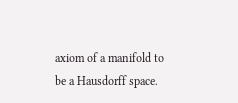axiom of a manifold to be a Hausdorff space.